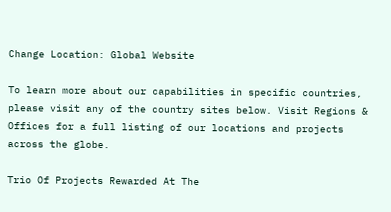Change Location: Global Website

To learn more about our capabilities in specific countries, please visit any of the country sites below. Visit Regions & Offices for a full listing of our locations and projects across the globe.

Trio Of Projects Rewarded At The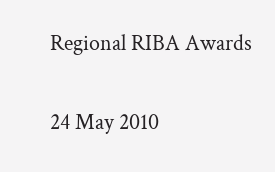Regional RIBA Awards

24 May 2010